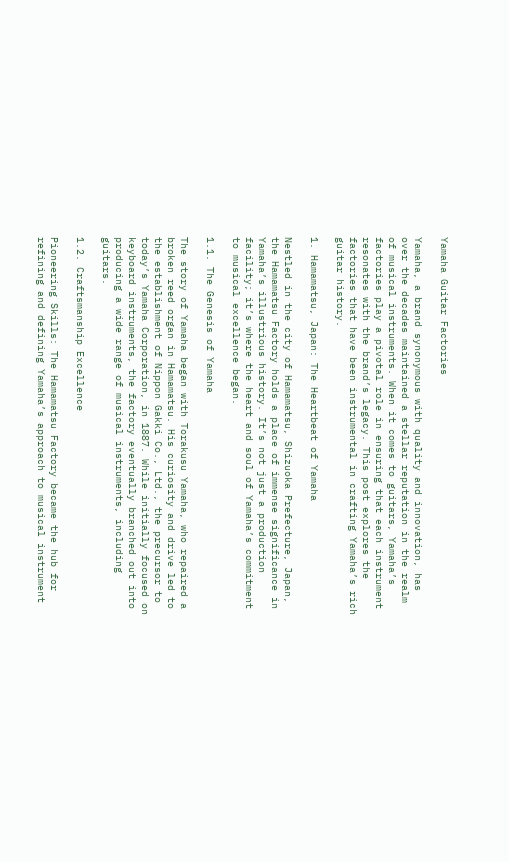Yamaha Guitar Factories

Yamaha, a brand synonymous with quality and innovation, has over the decades maintained a stellar reputation in the realm of musical instruments. When it comes to guitars, Yamaha’s factories play a pivotal role in ensuring that each instrument resonates with the brand’s legacy. This post explores the factories that have been instrumental in crafting Yamaha’s rich guitar history.

1. Hamamatsu, Japan: The Heartbeat of Yamaha

Nestled in the city of Hamamatsu, Shizuoka Prefecture, Japan, the Hamamatsu Factory holds a place of immense significance in Yamaha’s illustrious history. It’s not just a production facility; it’s where the heart and soul of Yamaha’s commitment to musical excellence began.

1.1. The Genesis of Yamaha

The story of Yamaha began with Torakusu Yamaha, who repaired a broken reed organ in Hamamatsu. His curiosity and drive led to the establishment of Nippon Gakki Co., Ltd., the precursor to today’s Yamaha Corporation, in 1887. While initially focused on keyboard instruments, the factory eventually branched out into producing a wide range of musical instruments, including guitars.

1.2. Craftsmanship Excellence

Pioneering Skills: The Hamamatsu Factory became the hub for refining and defining Yamaha’s approach to musical instrument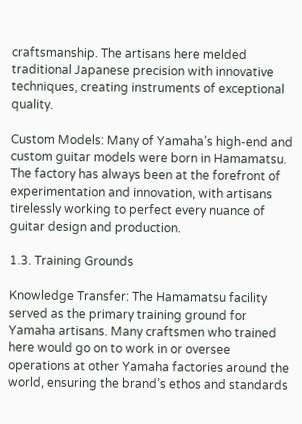craftsmanship. The artisans here melded traditional Japanese precision with innovative techniques, creating instruments of exceptional quality.

Custom Models: Many of Yamaha’s high-end and custom guitar models were born in Hamamatsu. The factory has always been at the forefront of experimentation and innovation, with artisans tirelessly working to perfect every nuance of guitar design and production.

1.3. Training Grounds

Knowledge Transfer: The Hamamatsu facility served as the primary training ground for Yamaha artisans. Many craftsmen who trained here would go on to work in or oversee operations at other Yamaha factories around the world, ensuring the brand’s ethos and standards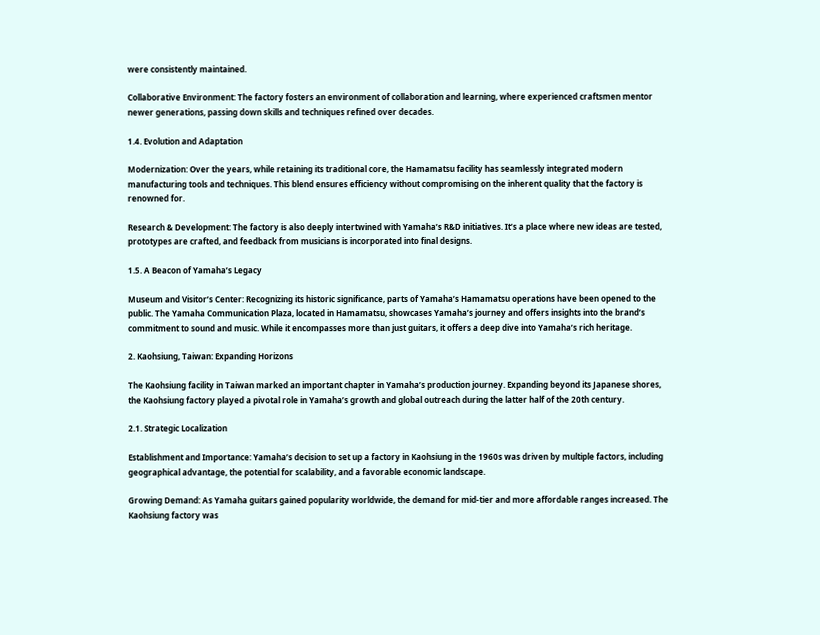were consistently maintained.

Collaborative Environment: The factory fosters an environment of collaboration and learning, where experienced craftsmen mentor newer generations, passing down skills and techniques refined over decades.

1.4. Evolution and Adaptation

Modernization: Over the years, while retaining its traditional core, the Hamamatsu facility has seamlessly integrated modern manufacturing tools and techniques. This blend ensures efficiency without compromising on the inherent quality that the factory is renowned for.

Research & Development: The factory is also deeply intertwined with Yamaha’s R&D initiatives. It’s a place where new ideas are tested, prototypes are crafted, and feedback from musicians is incorporated into final designs.

1.5. A Beacon of Yamaha’s Legacy

Museum and Visitor’s Center: Recognizing its historic significance, parts of Yamaha’s Hamamatsu operations have been opened to the public. The Yamaha Communication Plaza, located in Hamamatsu, showcases Yamaha’s journey and offers insights into the brand’s commitment to sound and music. While it encompasses more than just guitars, it offers a deep dive into Yamaha’s rich heritage.

2. Kaohsiung, Taiwan: Expanding Horizons

The Kaohsiung facility in Taiwan marked an important chapter in Yamaha’s production journey. Expanding beyond its Japanese shores, the Kaohsiung factory played a pivotal role in Yamaha’s growth and global outreach during the latter half of the 20th century.

2.1. Strategic Localization

Establishment and Importance: Yamaha’s decision to set up a factory in Kaohsiung in the 1960s was driven by multiple factors, including geographical advantage, the potential for scalability, and a favorable economic landscape.

Growing Demand: As Yamaha guitars gained popularity worldwide, the demand for mid-tier and more affordable ranges increased. The Kaohsiung factory was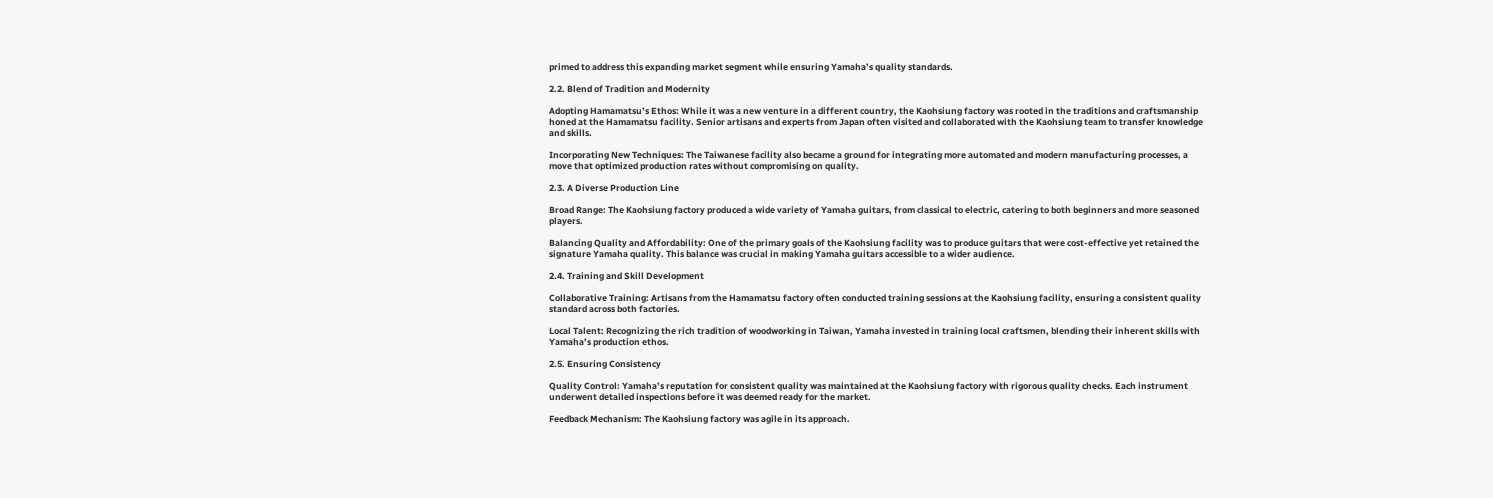primed to address this expanding market segment while ensuring Yamaha’s quality standards.

2.2. Blend of Tradition and Modernity

Adopting Hamamatsu’s Ethos: While it was a new venture in a different country, the Kaohsiung factory was rooted in the traditions and craftsmanship honed at the Hamamatsu facility. Senior artisans and experts from Japan often visited and collaborated with the Kaohsiung team to transfer knowledge and skills.

Incorporating New Techniques: The Taiwanese facility also became a ground for integrating more automated and modern manufacturing processes, a move that optimized production rates without compromising on quality.

2.3. A Diverse Production Line

Broad Range: The Kaohsiung factory produced a wide variety of Yamaha guitars, from classical to electric, catering to both beginners and more seasoned players.

Balancing Quality and Affordability: One of the primary goals of the Kaohsiung facility was to produce guitars that were cost-effective yet retained the signature Yamaha quality. This balance was crucial in making Yamaha guitars accessible to a wider audience.

2.4. Training and Skill Development

Collaborative Training: Artisans from the Hamamatsu factory often conducted training sessions at the Kaohsiung facility, ensuring a consistent quality standard across both factories.

Local Talent: Recognizing the rich tradition of woodworking in Taiwan, Yamaha invested in training local craftsmen, blending their inherent skills with Yamaha’s production ethos.

2.5. Ensuring Consistency

Quality Control: Yamaha’s reputation for consistent quality was maintained at the Kaohsiung factory with rigorous quality checks. Each instrument underwent detailed inspections before it was deemed ready for the market.

Feedback Mechanism: The Kaohsiung factory was agile in its approach.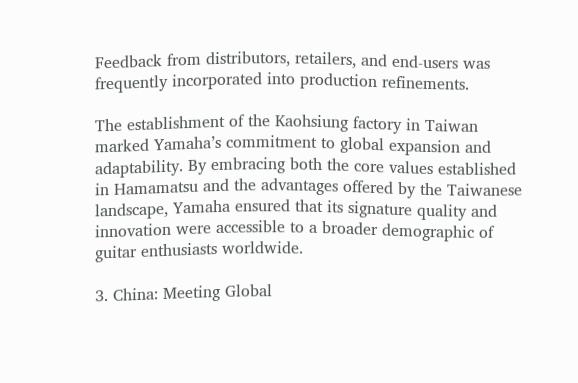Feedback from distributors, retailers, and end-users was frequently incorporated into production refinements.

The establishment of the Kaohsiung factory in Taiwan marked Yamaha’s commitment to global expansion and adaptability. By embracing both the core values established in Hamamatsu and the advantages offered by the Taiwanese landscape, Yamaha ensured that its signature quality and innovation were accessible to a broader demographic of guitar enthusiasts worldwide.

3. China: Meeting Global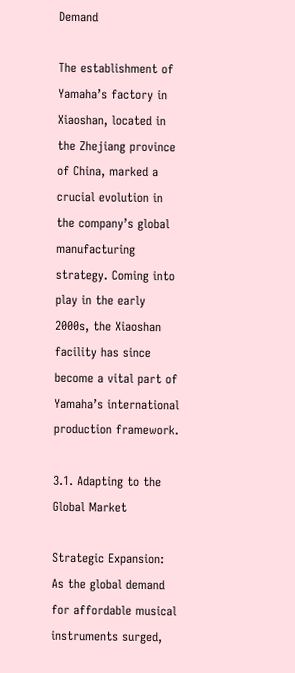Demand

The establishment of Yamaha’s factory in Xiaoshan, located in the Zhejiang province of China, marked a crucial evolution in the company’s global manufacturing strategy. Coming into play in the early 2000s, the Xiaoshan facility has since become a vital part of Yamaha’s international production framework.

3.1. Adapting to the Global Market

Strategic Expansion: As the global demand for affordable musical instruments surged,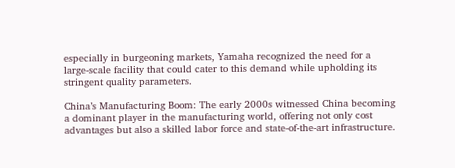especially in burgeoning markets, Yamaha recognized the need for a large-scale facility that could cater to this demand while upholding its stringent quality parameters.

China’s Manufacturing Boom: The early 2000s witnessed China becoming a dominant player in the manufacturing world, offering not only cost advantages but also a skilled labor force and state-of-the-art infrastructure.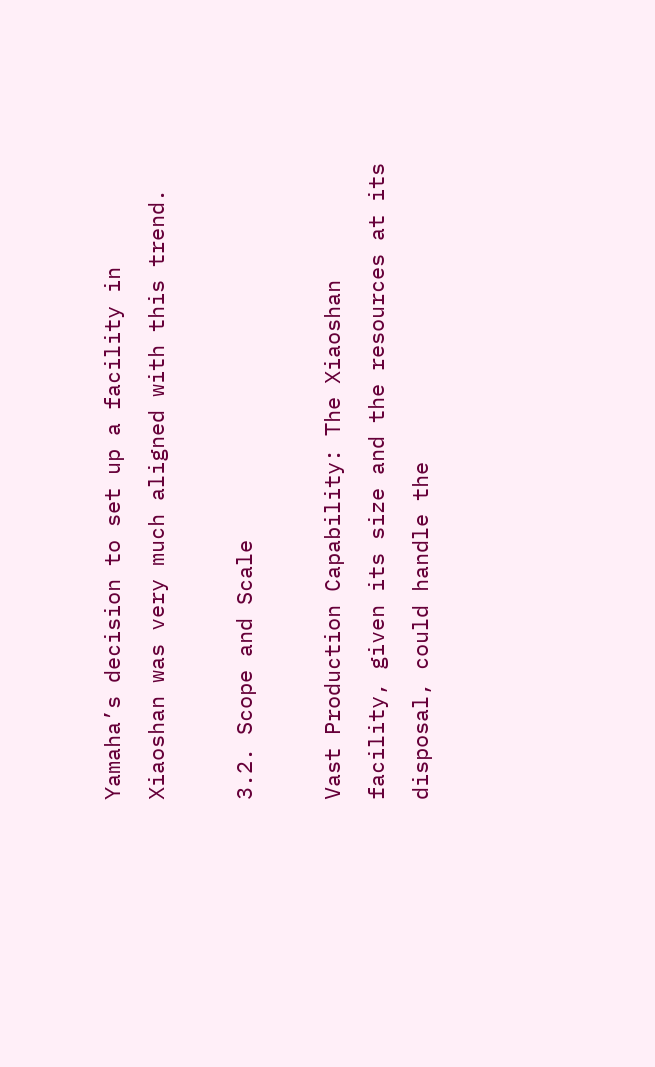Yamaha’s decision to set up a facility in Xiaoshan was very much aligned with this trend.

3.2. Scope and Scale

Vast Production Capability: The Xiaoshan facility, given its size and the resources at its disposal, could handle the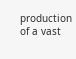production of a vast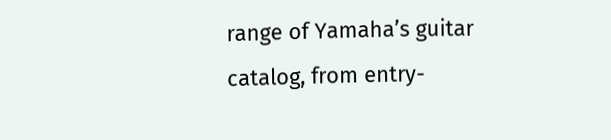range of Yamaha’s guitar catalog, from entry-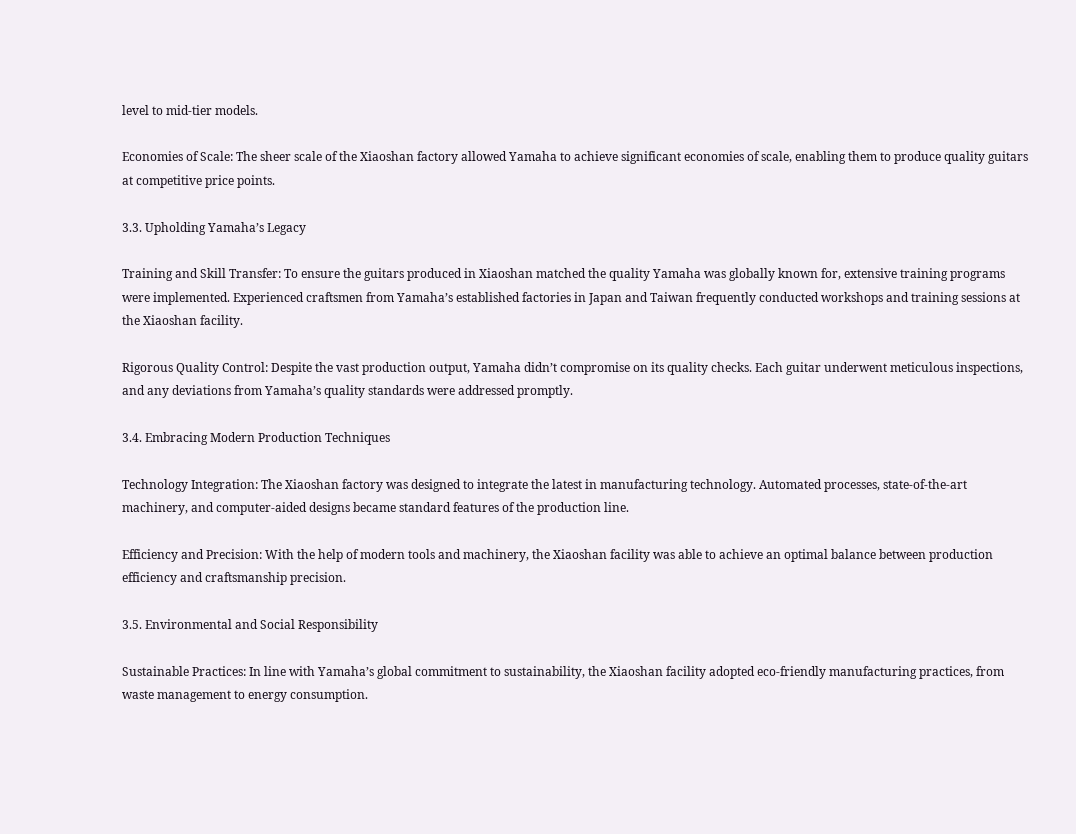level to mid-tier models.

Economies of Scale: The sheer scale of the Xiaoshan factory allowed Yamaha to achieve significant economies of scale, enabling them to produce quality guitars at competitive price points.

3.3. Upholding Yamaha’s Legacy

Training and Skill Transfer: To ensure the guitars produced in Xiaoshan matched the quality Yamaha was globally known for, extensive training programs were implemented. Experienced craftsmen from Yamaha’s established factories in Japan and Taiwan frequently conducted workshops and training sessions at the Xiaoshan facility.

Rigorous Quality Control: Despite the vast production output, Yamaha didn’t compromise on its quality checks. Each guitar underwent meticulous inspections, and any deviations from Yamaha’s quality standards were addressed promptly.

3.4. Embracing Modern Production Techniques

Technology Integration: The Xiaoshan factory was designed to integrate the latest in manufacturing technology. Automated processes, state-of-the-art machinery, and computer-aided designs became standard features of the production line.

Efficiency and Precision: With the help of modern tools and machinery, the Xiaoshan facility was able to achieve an optimal balance between production efficiency and craftsmanship precision.

3.5. Environmental and Social Responsibility

Sustainable Practices: In line with Yamaha’s global commitment to sustainability, the Xiaoshan facility adopted eco-friendly manufacturing practices, from waste management to energy consumption.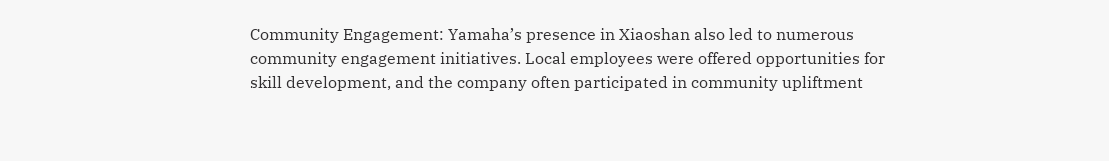Community Engagement: Yamaha’s presence in Xiaoshan also led to numerous community engagement initiatives. Local employees were offered opportunities for skill development, and the company often participated in community upliftment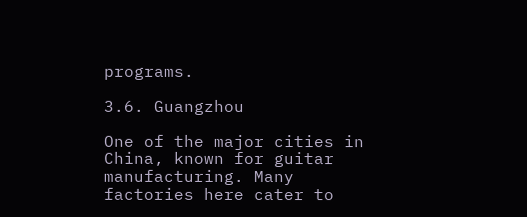programs.

3.6. Guangzhou

One of the major cities in China, known for guitar manufacturing. Many factories here cater to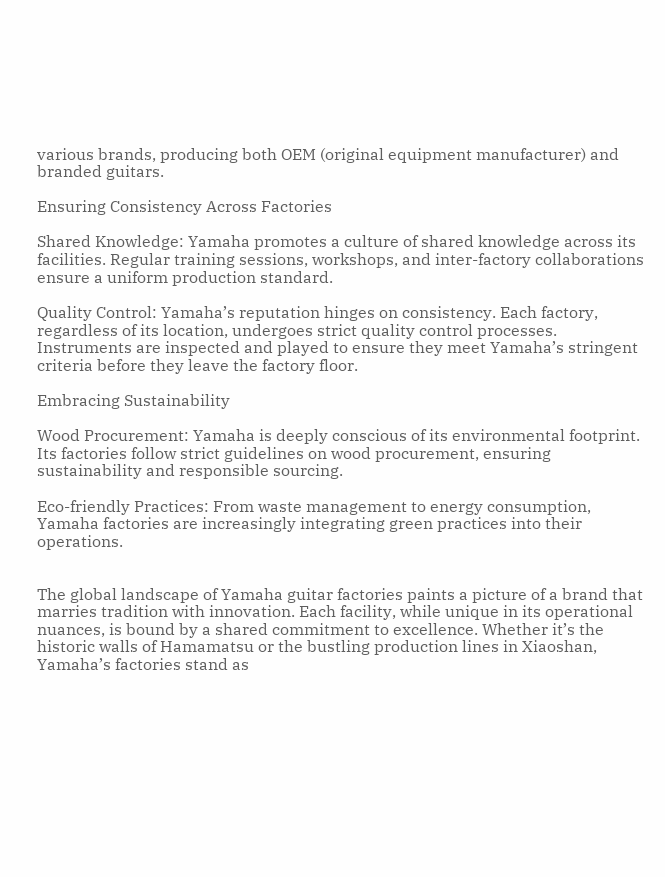various brands, producing both OEM (original equipment manufacturer) and branded guitars.

Ensuring Consistency Across Factories

Shared Knowledge: Yamaha promotes a culture of shared knowledge across its facilities. Regular training sessions, workshops, and inter-factory collaborations ensure a uniform production standard.

Quality Control: Yamaha’s reputation hinges on consistency. Each factory, regardless of its location, undergoes strict quality control processes. Instruments are inspected and played to ensure they meet Yamaha’s stringent criteria before they leave the factory floor.

Embracing Sustainability

Wood Procurement: Yamaha is deeply conscious of its environmental footprint. Its factories follow strict guidelines on wood procurement, ensuring sustainability and responsible sourcing.

Eco-friendly Practices: From waste management to energy consumption, Yamaha factories are increasingly integrating green practices into their operations.


The global landscape of Yamaha guitar factories paints a picture of a brand that marries tradition with innovation. Each facility, while unique in its operational nuances, is bound by a shared commitment to excellence. Whether it’s the historic walls of Hamamatsu or the bustling production lines in Xiaoshan, Yamaha’s factories stand as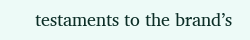testaments to the brand’s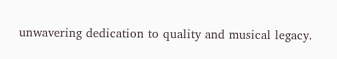unwavering dedication to quality and musical legacy.